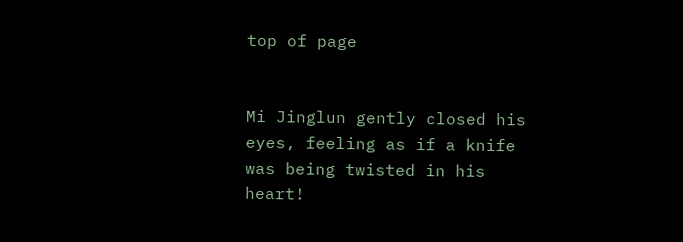top of page


Mi Jinglun gently closed his eyes, feeling as if a knife was being twisted in his heart!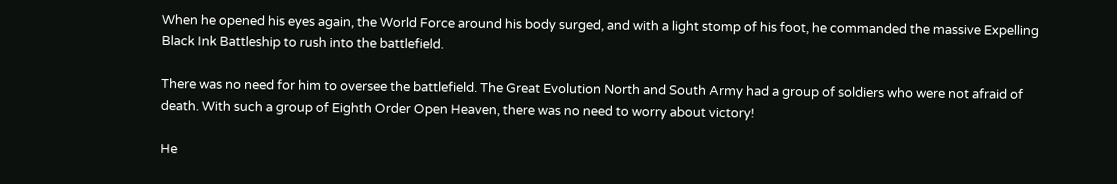When he opened his eyes again, the World Force around his body surged, and with a light stomp of his foot, he commanded the massive Expelling Black Ink Battleship to rush into the battlefield.

There was no need for him to oversee the battlefield. The Great Evolution North and South Army had a group of soldiers who were not afraid of death. With such a group of Eighth Order Open Heaven, there was no need to worry about victory!

He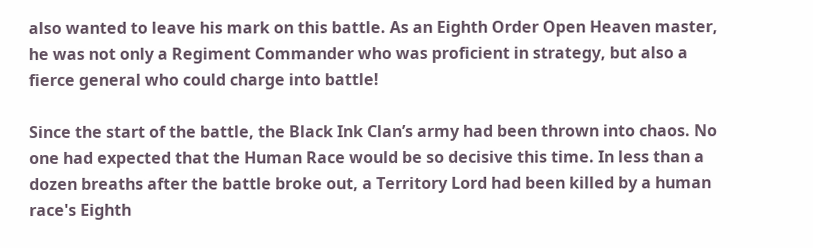also wanted to leave his mark on this battle. As an Eighth Order Open Heaven master, he was not only a Regiment Commander who was proficient in strategy, but also a fierce general who could charge into battle!

Since the start of the battle, the Black Ink Clan’s army had been thrown into chaos. No one had expected that the Human Race would be so decisive this time. In less than a dozen breaths after the battle broke out, a Territory Lord had been killed by a human race's Eighth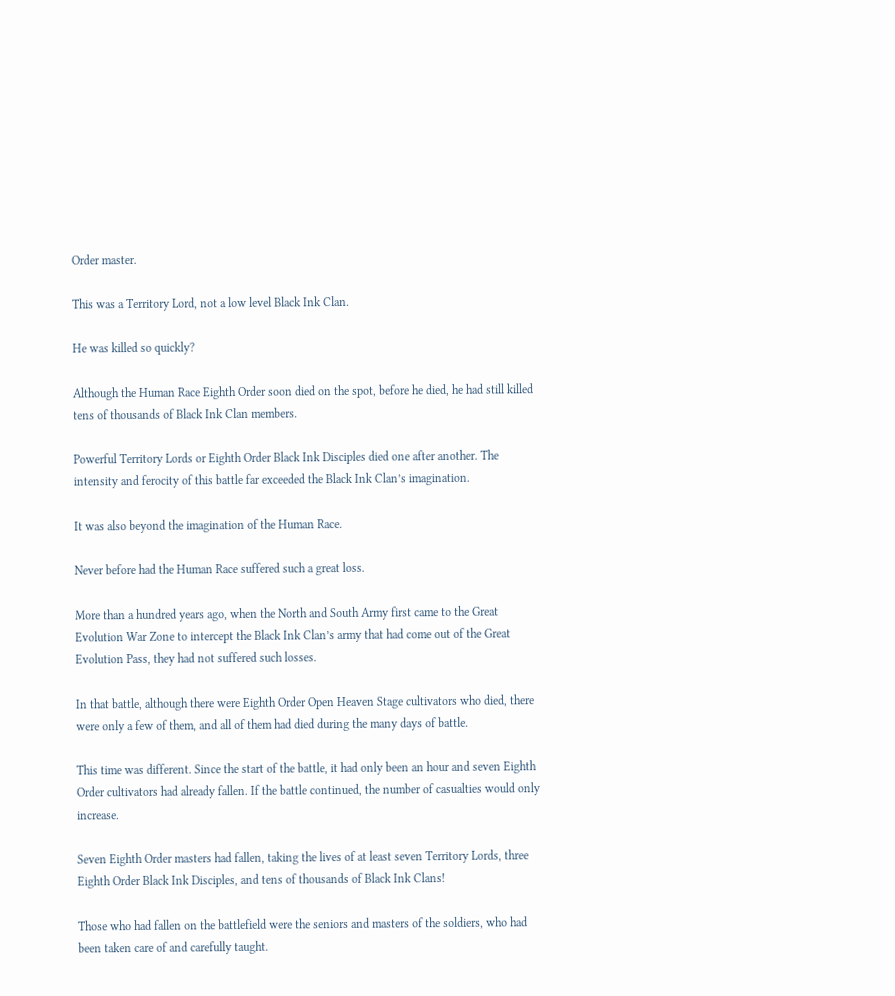Order master.

This was a Territory Lord, not a low level Black Ink Clan.

He was killed so quickly?

Although the Human Race Eighth Order soon died on the spot, before he died, he had still killed tens of thousands of Black Ink Clan members.

Powerful Territory Lords or Eighth Order Black Ink Disciples died one after another. The intensity and ferocity of this battle far exceeded the Black Ink Clan’s imagination.

It was also beyond the imagination of the Human Race.

Never before had the Human Race suffered such a great loss.

More than a hundred years ago, when the North and South Army first came to the Great Evolution War Zone to intercept the Black Ink Clan’s army that had come out of the Great Evolution Pass, they had not suffered such losses.

In that battle, although there were Eighth Order Open Heaven Stage cultivators who died, there were only a few of them, and all of them had died during the many days of battle.

This time was different. Since the start of the battle, it had only been an hour and seven Eighth Order cultivators had already fallen. If the battle continued, the number of casualties would only increase.

Seven Eighth Order masters had fallen, taking the lives of at least seven Territory Lords, three Eighth Order Black Ink Disciples, and tens of thousands of Black Ink Clans!

Those who had fallen on the battlefield were the seniors and masters of the soldiers, who had been taken care of and carefully taught.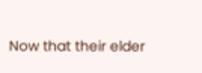Now that their elder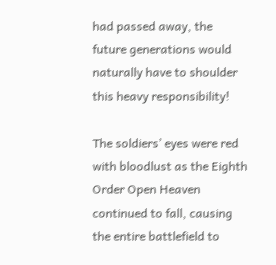had passed away, the future generations would naturally have to shoulder this heavy responsibility!

The soldiers’ eyes were red with bloodlust as the Eighth Order Open Heaven continued to fall, causing the entire battlefield to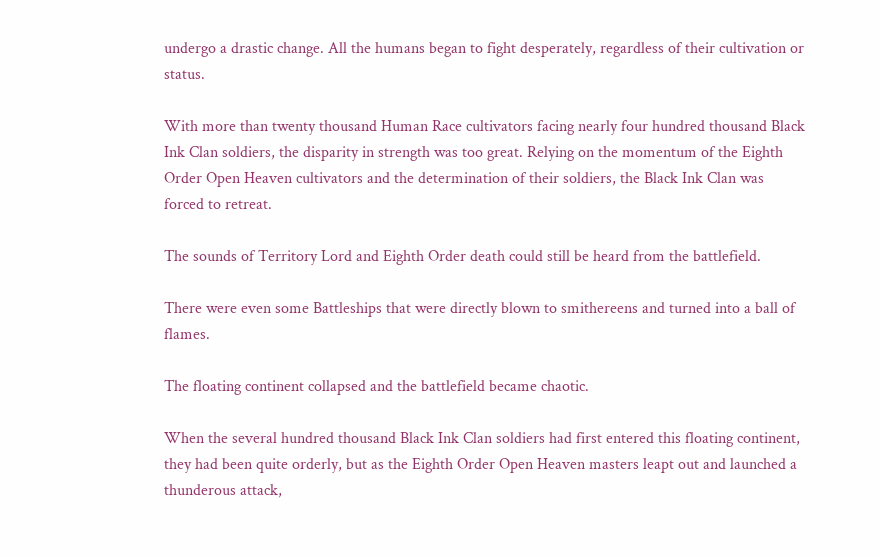undergo a drastic change. All the humans began to fight desperately, regardless of their cultivation or status.

With more than twenty thousand Human Race cultivators facing nearly four hundred thousand Black Ink Clan soldiers, the disparity in strength was too great. Relying on the momentum of the Eighth Order Open Heaven cultivators and the determination of their soldiers, the Black Ink Clan was forced to retreat.

The sounds of Territory Lord and Eighth Order death could still be heard from the battlefield.

There were even some Battleships that were directly blown to smithereens and turned into a ball of flames.

The floating continent collapsed and the battlefield became chaotic.

When the several hundred thousand Black Ink Clan soldiers had first entered this floating continent, they had been quite orderly, but as the Eighth Order Open Heaven masters leapt out and launched a thunderous attack,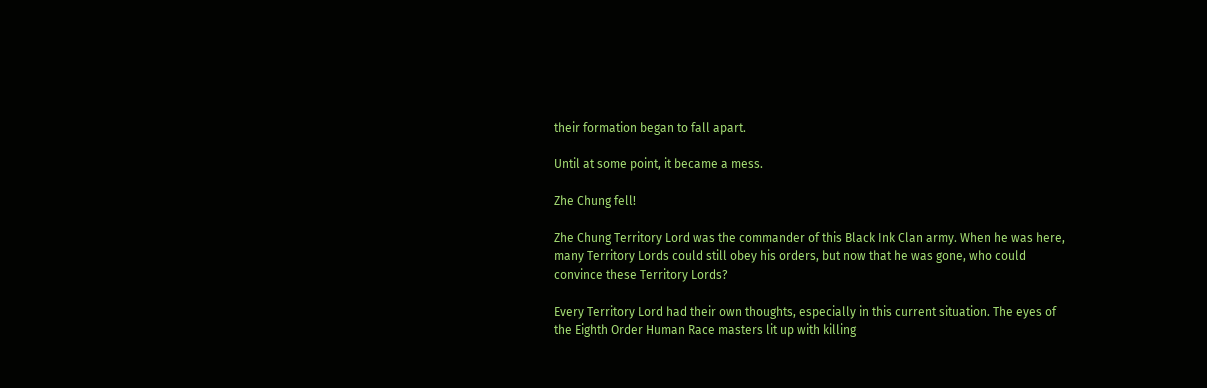their formation began to fall apart.

Until at some point, it became a mess.

Zhe Chung fell!

Zhe Chung Territory Lord was the commander of this Black Ink Clan army. When he was here, many Territory Lords could still obey his orders, but now that he was gone, who could convince these Territory Lords?

Every Territory Lord had their own thoughts, especially in this current situation. The eyes of the Eighth Order Human Race masters lit up with killing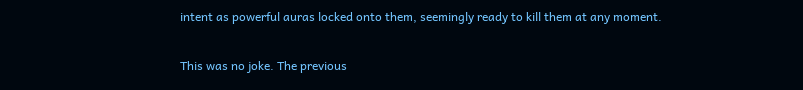intent as powerful auras locked onto them, seemingly ready to kill them at any moment.

This was no joke. The previous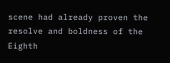scene had already proven the resolve and boldness of the Eighth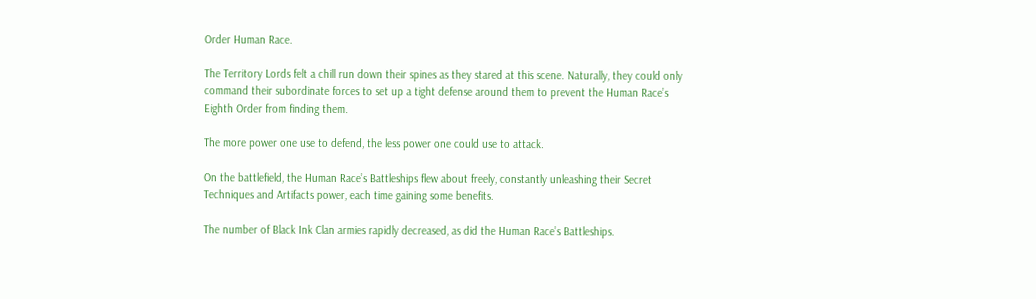Order Human Race.

The Territory Lords felt a chill run down their spines as they stared at this scene. Naturally, they could only command their subordinate forces to set up a tight defense around them to prevent the Human Race’s Eighth Order from finding them.

The more power one use to defend, the less power one could use to attack.

On the battlefield, the Human Race’s Battleships flew about freely, constantly unleashing their Secret Techniques and Artifacts power, each time gaining some benefits.

The number of Black Ink Clan armies rapidly decreased, as did the Human Race’s Battleships.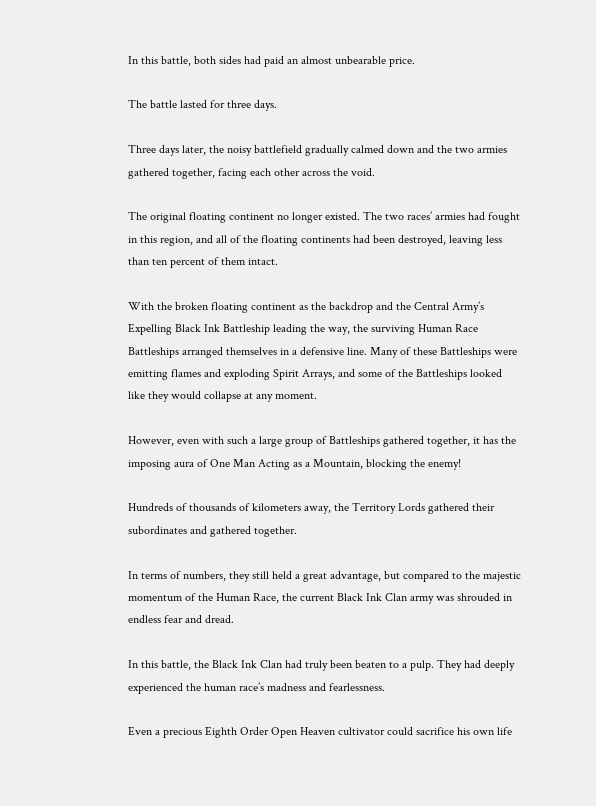In this battle, both sides had paid an almost unbearable price.

The battle lasted for three days.

Three days later, the noisy battlefield gradually calmed down and the two armies gathered together, facing each other across the void.

The original floating continent no longer existed. The two races’ armies had fought in this region, and all of the floating continents had been destroyed, leaving less than ten percent of them intact.

With the broken floating continent as the backdrop and the Central Army’s Expelling Black Ink Battleship leading the way, the surviving Human Race Battleships arranged themselves in a defensive line. Many of these Battleships were emitting flames and exploding Spirit Arrays, and some of the Battleships looked like they would collapse at any moment.

However, even with such a large group of Battleships gathered together, it has the imposing aura of One Man Acting as a Mountain, blocking the enemy!

Hundreds of thousands of kilometers away, the Territory Lords gathered their subordinates and gathered together.

In terms of numbers, they still held a great advantage, but compared to the majestic momentum of the Human Race, the current Black Ink Clan army was shrouded in endless fear and dread.

In this battle, the Black Ink Clan had truly been beaten to a pulp. They had deeply experienced the human race’s madness and fearlessness.

Even a precious Eighth Order Open Heaven cultivator could sacrifice his own life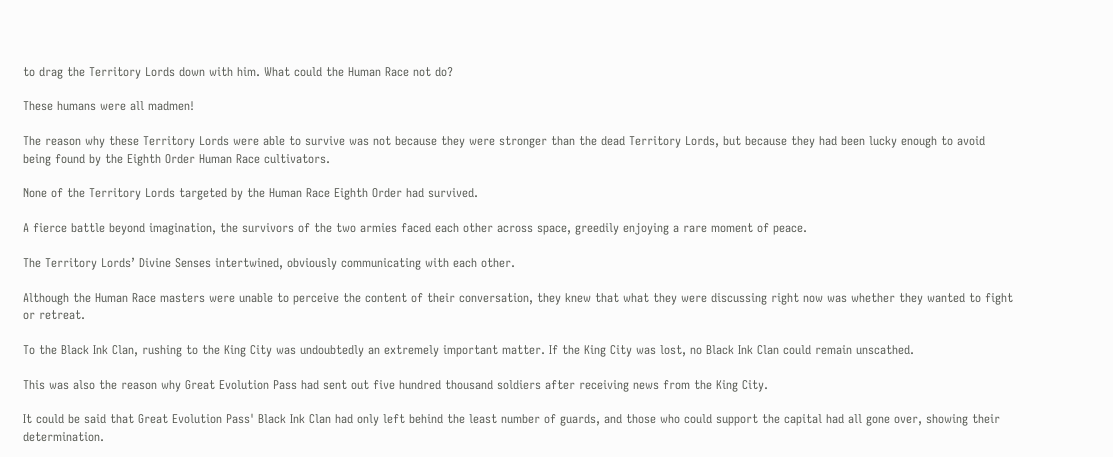to drag the Territory Lords down with him. What could the Human Race not do?

These humans were all madmen!

The reason why these Territory Lords were able to survive was not because they were stronger than the dead Territory Lords, but because they had been lucky enough to avoid being found by the Eighth Order Human Race cultivators.

None of the Territory Lords targeted by the Human Race Eighth Order had survived.

A fierce battle beyond imagination, the survivors of the two armies faced each other across space, greedily enjoying a rare moment of peace.

The Territory Lords’ Divine Senses intertwined, obviously communicating with each other.

Although the Human Race masters were unable to perceive the content of their conversation, they knew that what they were discussing right now was whether they wanted to fight or retreat.

To the Black Ink Clan, rushing to the King City was undoubtedly an extremely important matter. If the King City was lost, no Black Ink Clan could remain unscathed.

This was also the reason why Great Evolution Pass had sent out five hundred thousand soldiers after receiving news from the King City.

It could be said that Great Evolution Pass' Black Ink Clan had only left behind the least number of guards, and those who could support the capital had all gone over, showing their determination.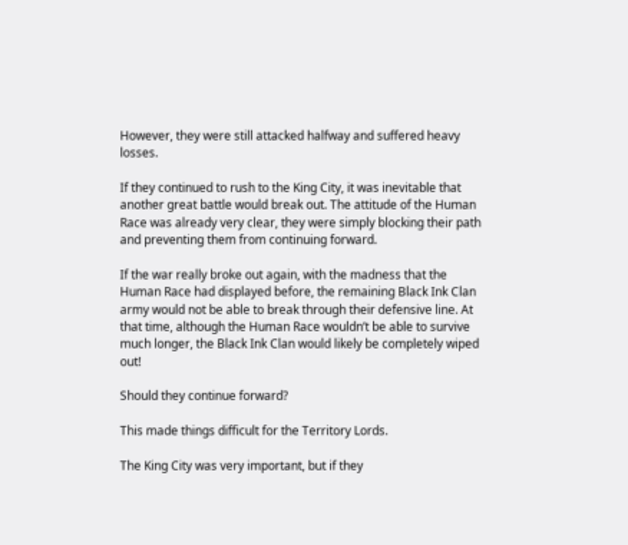However, they were still attacked halfway and suffered heavy losses.

If they continued to rush to the King City, it was inevitable that another great battle would break out. The attitude of the Human Race was already very clear, they were simply blocking their path and preventing them from continuing forward.

If the war really broke out again, with the madness that the Human Race had displayed before, the remaining Black Ink Clan army would not be able to break through their defensive line. At that time, although the Human Race wouldn’t be able to survive much longer, the Black Ink Clan would likely be completely wiped out!

Should they continue forward?

This made things difficult for the Territory Lords.

The King City was very important, but if they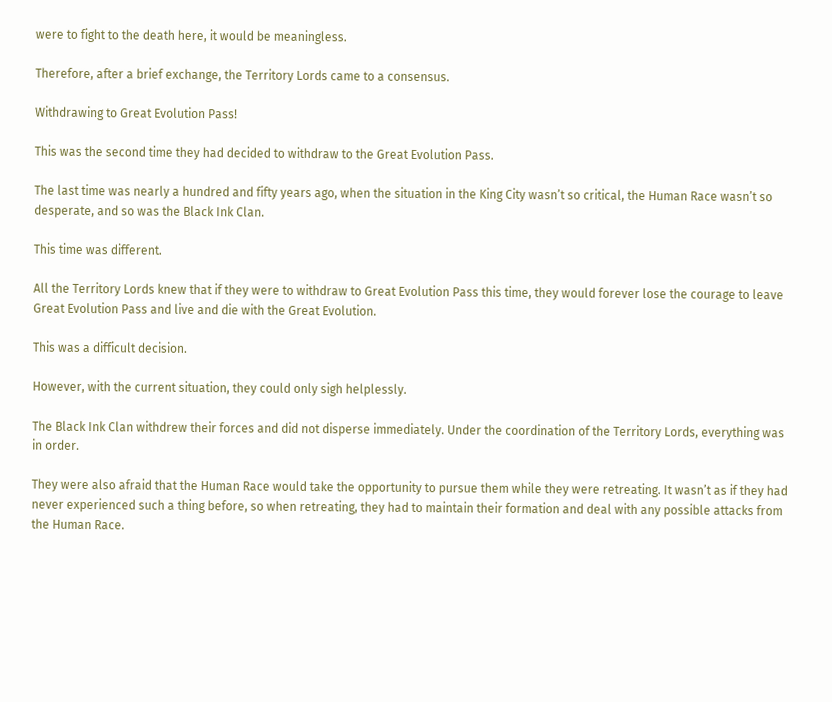were to fight to the death here, it would be meaningless.

Therefore, after a brief exchange, the Territory Lords came to a consensus.

Withdrawing to Great Evolution Pass!

This was the second time they had decided to withdraw to the Great Evolution Pass.

The last time was nearly a hundred and fifty years ago, when the situation in the King City wasn’t so critical, the Human Race wasn’t so desperate, and so was the Black Ink Clan.

This time was different.

All the Territory Lords knew that if they were to withdraw to Great Evolution Pass this time, they would forever lose the courage to leave Great Evolution Pass and live and die with the Great Evolution.

This was a difficult decision.

However, with the current situation, they could only sigh helplessly.

The Black Ink Clan withdrew their forces and did not disperse immediately. Under the coordination of the Territory Lords, everything was in order.

They were also afraid that the Human Race would take the opportunity to pursue them while they were retreating. It wasn’t as if they had never experienced such a thing before, so when retreating, they had to maintain their formation and deal with any possible attacks from the Human Race.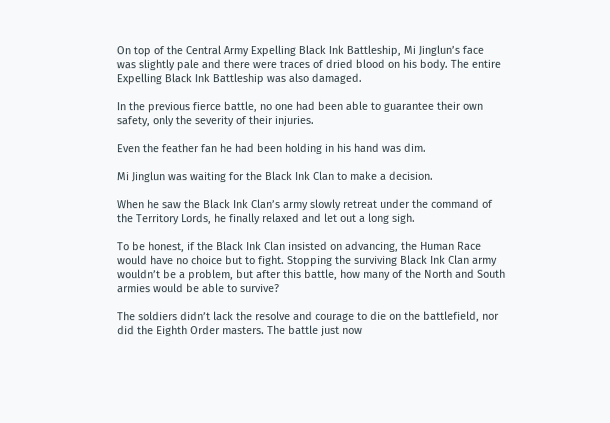On top of the Central Army Expelling Black Ink Battleship, Mi Jinglun’s face was slightly pale and there were traces of dried blood on his body. The entire Expelling Black Ink Battleship was also damaged.

In the previous fierce battle, no one had been able to guarantee their own safety, only the severity of their injuries.

Even the feather fan he had been holding in his hand was dim.

Mi Jinglun was waiting for the Black Ink Clan to make a decision.

When he saw the Black Ink Clan’s army slowly retreat under the command of the Territory Lords, he finally relaxed and let out a long sigh.

To be honest, if the Black Ink Clan insisted on advancing, the Human Race would have no choice but to fight. Stopping the surviving Black Ink Clan army wouldn’t be a problem, but after this battle, how many of the North and South armies would be able to survive?

The soldiers didn’t lack the resolve and courage to die on the battlefield, nor did the Eighth Order masters. The battle just now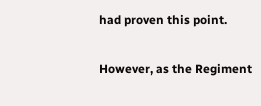had proven this point.

However, as the Regiment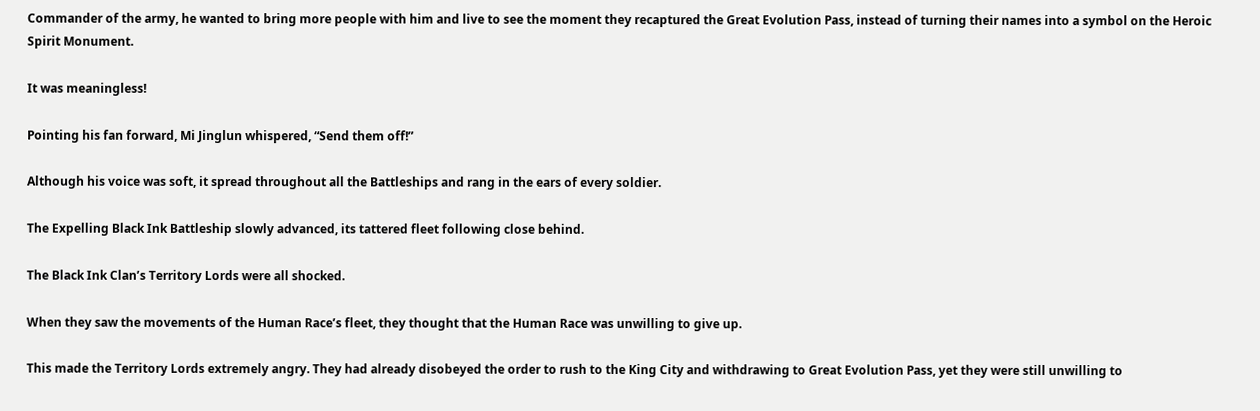Commander of the army, he wanted to bring more people with him and live to see the moment they recaptured the Great Evolution Pass, instead of turning their names into a symbol on the Heroic Spirit Monument.

It was meaningless!

Pointing his fan forward, Mi Jinglun whispered, “Send them off!”

Although his voice was soft, it spread throughout all the Battleships and rang in the ears of every soldier.

The Expelling Black Ink Battleship slowly advanced, its tattered fleet following close behind.

The Black Ink Clan’s Territory Lords were all shocked.

When they saw the movements of the Human Race’s fleet, they thought that the Human Race was unwilling to give up.

This made the Territory Lords extremely angry. They had already disobeyed the order to rush to the King City and withdrawing to Great Evolution Pass, yet they were still unwilling to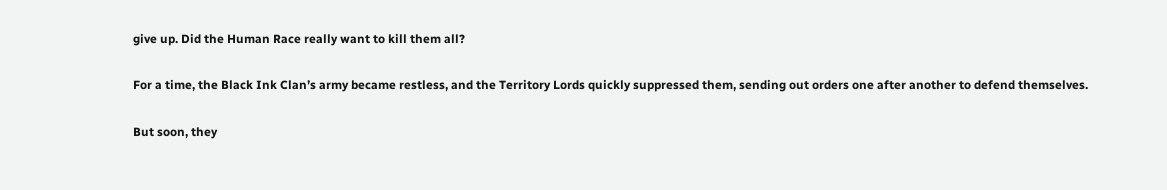give up. Did the Human Race really want to kill them all?

For a time, the Black Ink Clan’s army became restless, and the Territory Lords quickly suppressed them, sending out orders one after another to defend themselves.

But soon, they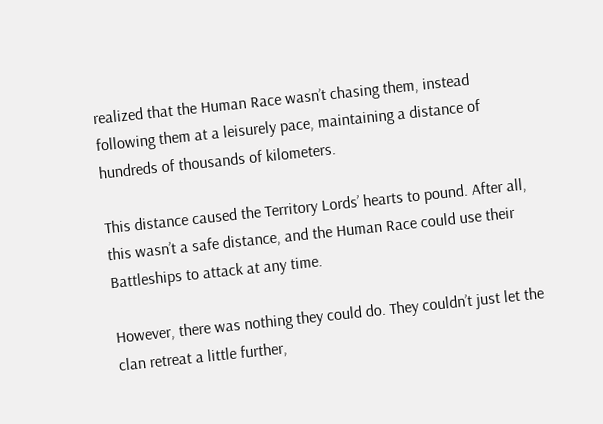realized that the Human Race wasn’t chasing them, instead following them at a leisurely pace, maintaining a distance of hundreds of thousands of kilometers.

This distance caused the Territory Lords’ hearts to pound. After all, this wasn’t a safe distance, and the Human Race could use their Battleships to attack at any time.

However, there was nothing they could do. They couldn’t just let the clan retreat a little further,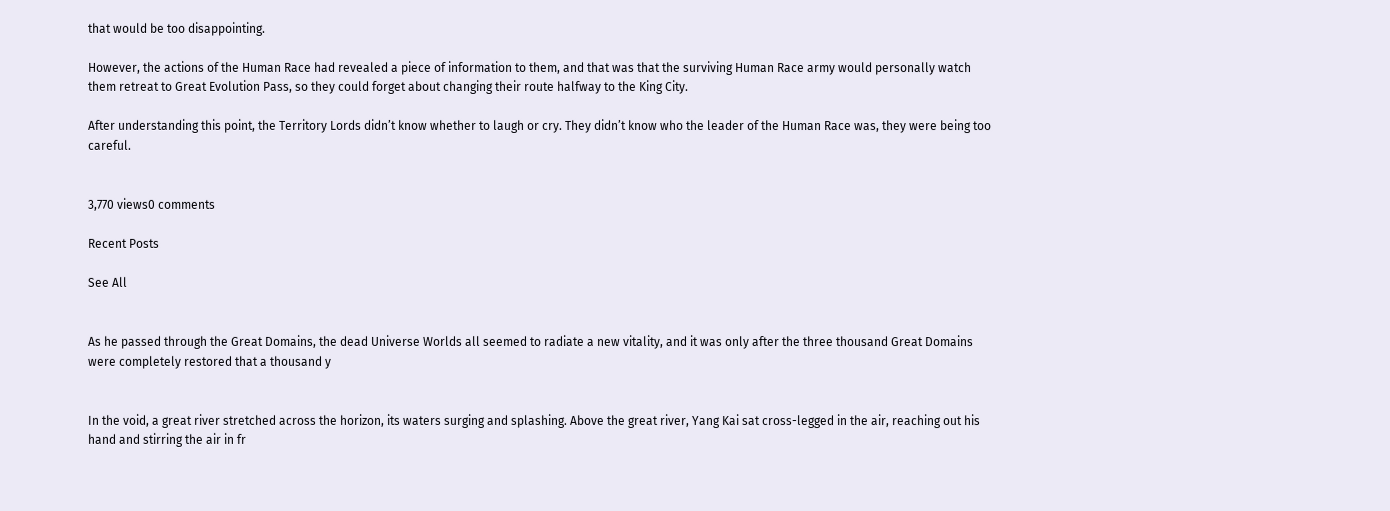that would be too disappointing.

However, the actions of the Human Race had revealed a piece of information to them, and that was that the surviving Human Race army would personally watch them retreat to Great Evolution Pass, so they could forget about changing their route halfway to the King City.

After understanding this point, the Territory Lords didn’t know whether to laugh or cry. They didn’t know who the leader of the Human Race was, they were being too careful.


3,770 views0 comments

Recent Posts

See All


As he passed through the Great Domains, the dead Universe Worlds all seemed to radiate a new vitality, and it was only after the three thousand Great Domains were completely restored that a thousand y


In the void, a great river stretched across the horizon, its waters surging and splashing. Above the great river, Yang Kai sat cross-legged in the air, reaching out his hand and stirring the air in fr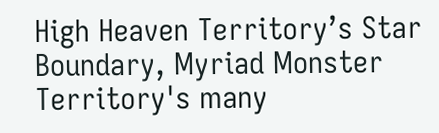High Heaven Territory’s Star Boundary, Myriad Monster Territory's many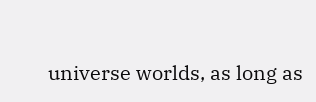universe worlds, as long as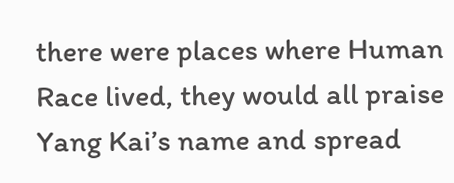there were places where Human Race lived, they would all praise Yang Kai’s name and spread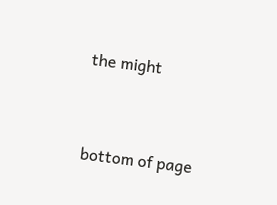the might


bottom of page